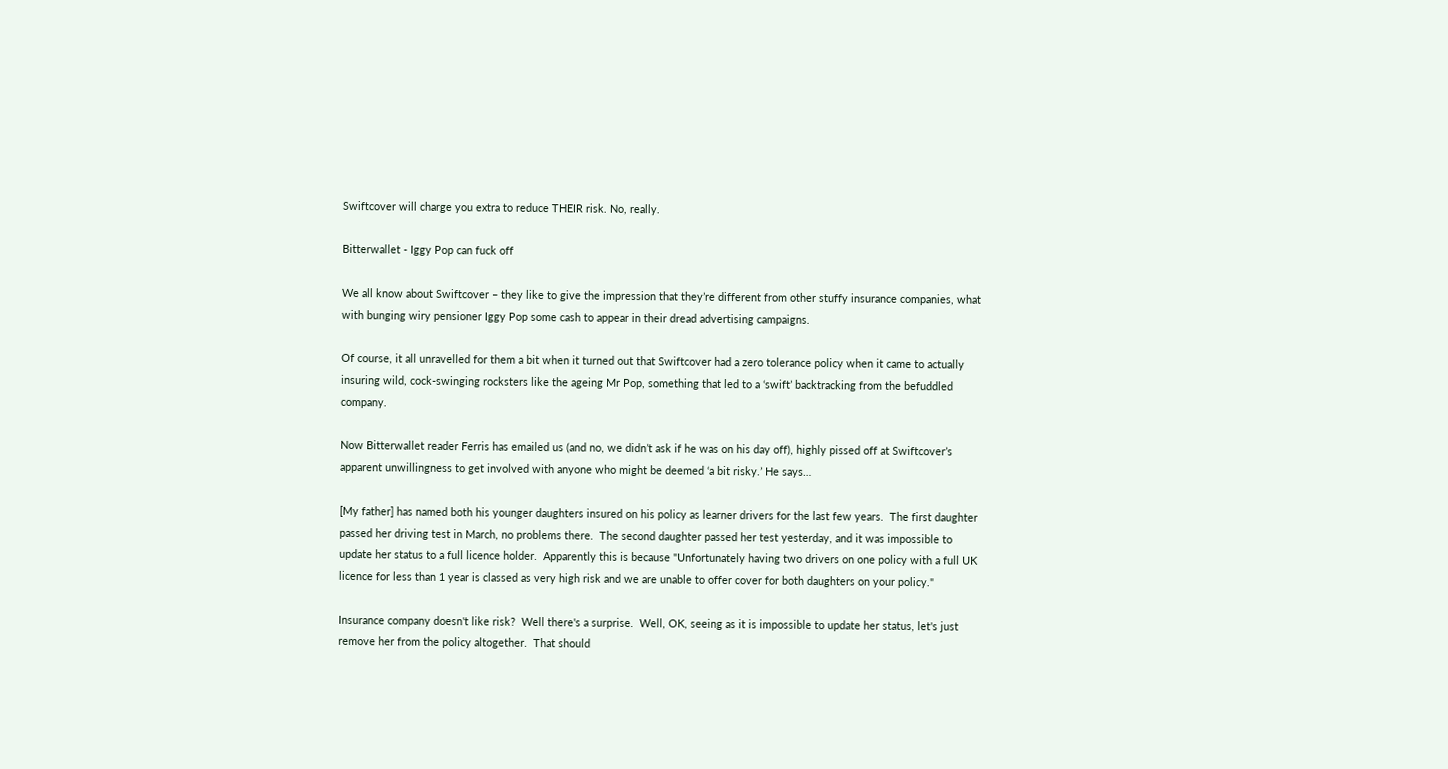Swiftcover will charge you extra to reduce THEIR risk. No, really.

Bitterwallet - Iggy Pop can fuck off

We all know about Swiftcover – they like to give the impression that they’re different from other stuffy insurance companies, what with bunging wiry pensioner Iggy Pop some cash to appear in their dread advertising campaigns.

Of course, it all unravelled for them a bit when it turned out that Swiftcover had a zero tolerance policy when it came to actually insuring wild, cock-swinging rocksters like the ageing Mr Pop, something that led to a ‘swift’ backtracking from the befuddled company.

Now Bitterwallet reader Ferris has emailed us (and no, we didn’t ask if he was on his day off), highly pissed off at Swiftcover’s apparent unwillingness to get involved with anyone who might be deemed ‘a bit risky.’ He says…

[My father] has named both his younger daughters insured on his policy as learner drivers for the last few years.  The first daughter passed her driving test in March, no problems there.  The second daughter passed her test yesterday, and it was impossible to update her status to a full licence holder.  Apparently this is because "Unfortunately having two drivers on one policy with a full UK licence for less than 1 year is classed as very high risk and we are unable to offer cover for both daughters on your policy."

Insurance company doesn't like risk?  Well there's a surprise.  Well, OK, seeing as it is impossible to update her status, let's just remove her from the policy altogether.  That should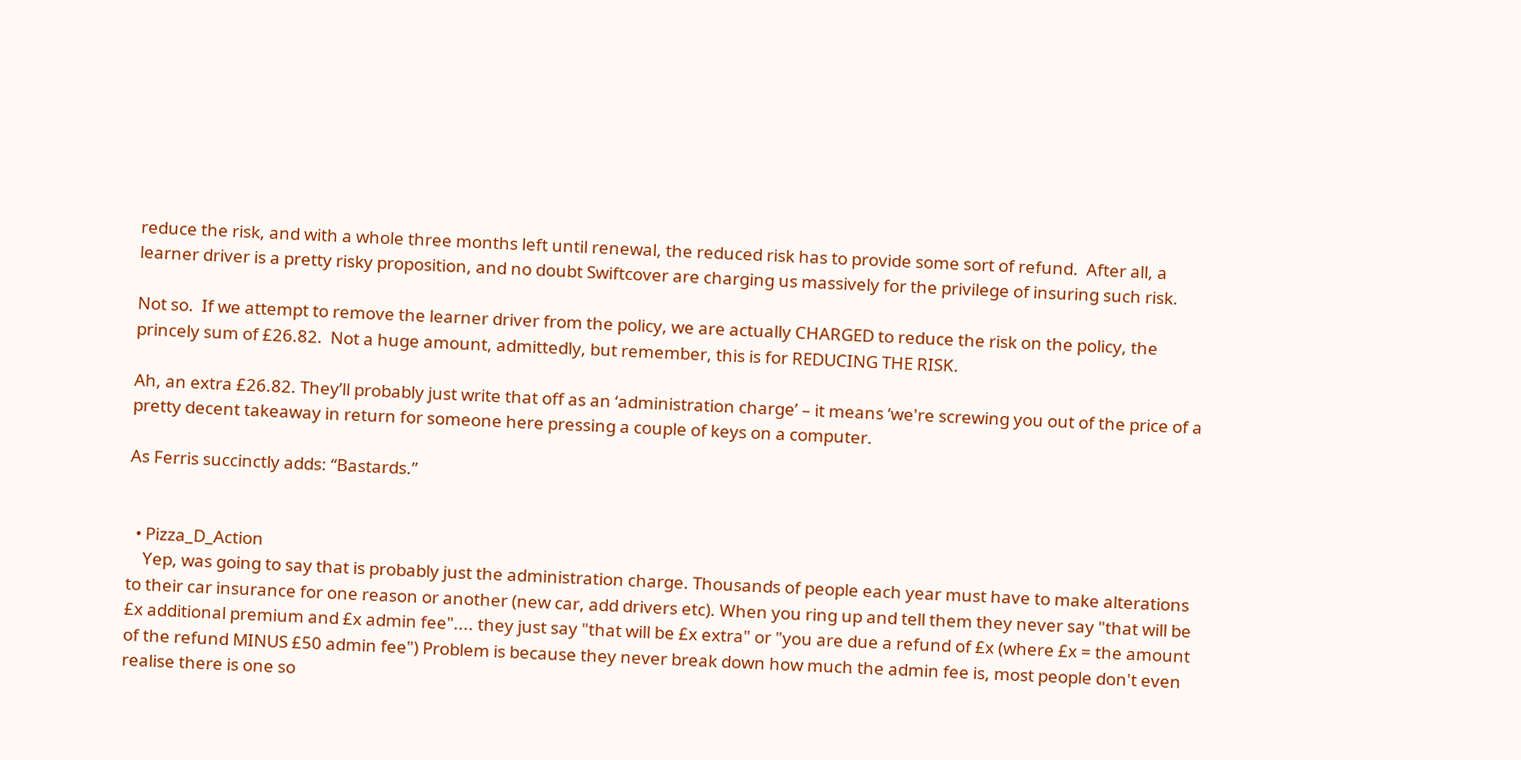reduce the risk, and with a whole three months left until renewal, the reduced risk has to provide some sort of refund.  After all, a learner driver is a pretty risky proposition, and no doubt Swiftcover are charging us massively for the privilege of insuring such risk.

Not so.  If we attempt to remove the learner driver from the policy, we are actually CHARGED to reduce the risk on the policy, the princely sum of £26.82.  Not a huge amount, admittedly, but remember, this is for REDUCING THE RISK.

Ah, an extra £26.82. They’ll probably just write that off as an ‘administration charge’ – it means ‘we're screwing you out of the price of a pretty decent takeaway in return for someone here pressing a couple of keys on a computer.

As Ferris succinctly adds: “Bastards.”


  • Pizza_D_Action
    Yep, was going to say that is probably just the administration charge. Thousands of people each year must have to make alterations to their car insurance for one reason or another (new car, add drivers etc). When you ring up and tell them they never say "that will be £x additional premium and £x admin fee".... they just say "that will be £x extra" or "you are due a refund of £x (where £x = the amount of the refund MINUS £50 admin fee") Problem is because they never break down how much the admin fee is, most people don't even realise there is one so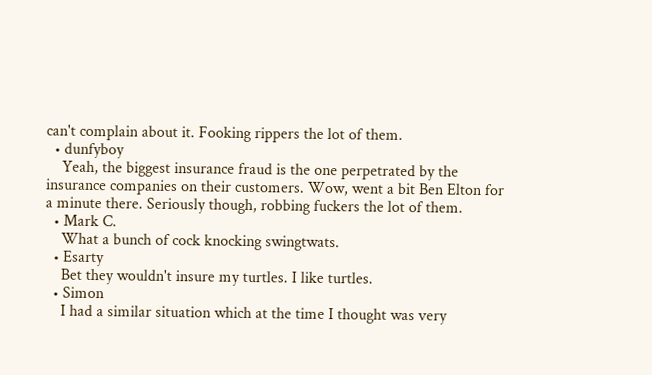can't complain about it. Fooking rippers the lot of them.
  • dunfyboy
    Yeah, the biggest insurance fraud is the one perpetrated by the insurance companies on their customers. Wow, went a bit Ben Elton for a minute there. Seriously though, robbing fuckers the lot of them.
  • Mark C.
    What a bunch of cock knocking swingtwats.
  • Esarty
    Bet they wouldn't insure my turtles. I like turtles.
  • Simon
    I had a similar situation which at the time I thought was very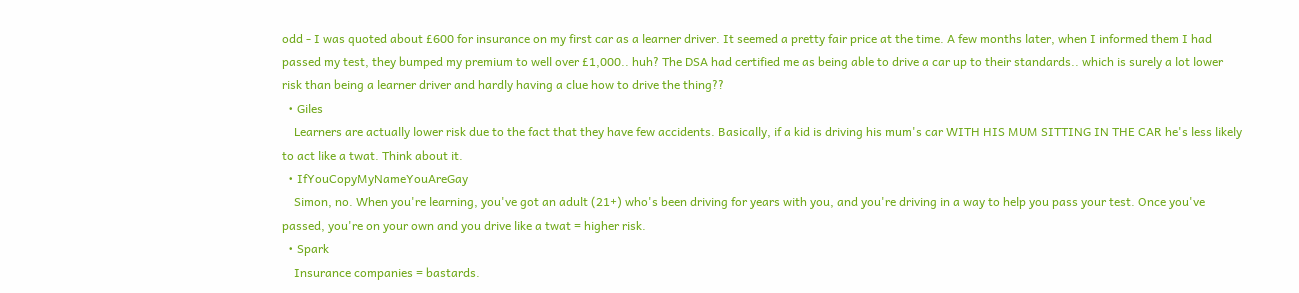odd - I was quoted about £600 for insurance on my first car as a learner driver. It seemed a pretty fair price at the time. A few months later, when I informed them I had passed my test, they bumped my premium to well over £1,000.. huh? The DSA had certified me as being able to drive a car up to their standards.. which is surely a lot lower risk than being a learner driver and hardly having a clue how to drive the thing??
  • Giles
    Learners are actually lower risk due to the fact that they have few accidents. Basically, if a kid is driving his mum's car WITH HIS MUM SITTING IN THE CAR he's less likely to act like a twat. Think about it.
  • IfYouCopyMyNameYouAreGay
    Simon, no. When you're learning, you've got an adult (21+) who's been driving for years with you, and you're driving in a way to help you pass your test. Once you've passed, you're on your own and you drive like a twat = higher risk.
  • Spark
    Insurance companies = bastards.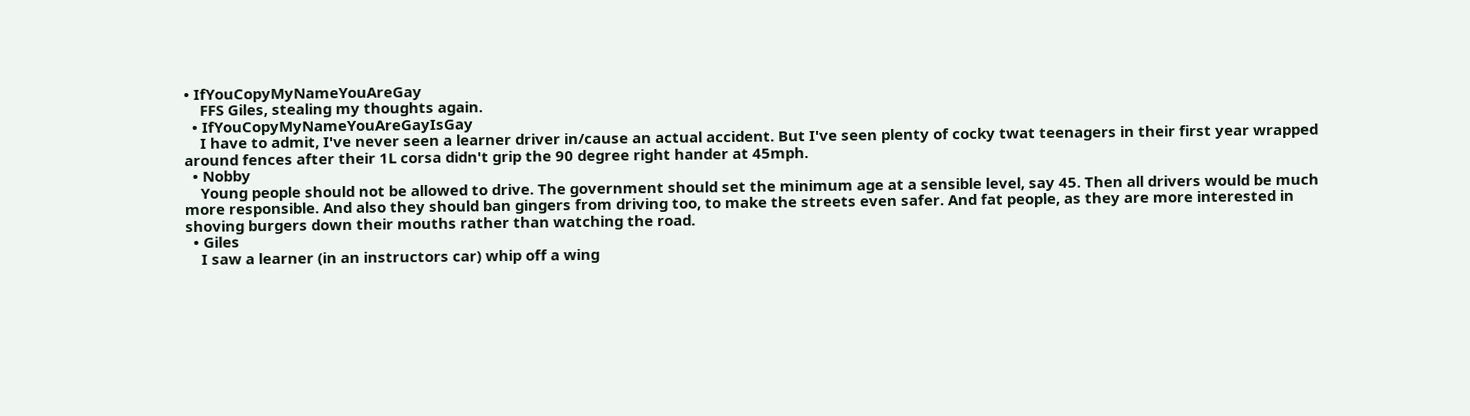• IfYouCopyMyNameYouAreGay
    FFS Giles, stealing my thoughts again.
  • IfYouCopyMyNameYouAreGayIsGay
    I have to admit, I've never seen a learner driver in/cause an actual accident. But I've seen plenty of cocky twat teenagers in their first year wrapped around fences after their 1L corsa didn't grip the 90 degree right hander at 45mph.
  • Nobby
    Young people should not be allowed to drive. The government should set the minimum age at a sensible level, say 45. Then all drivers would be much more responsible. And also they should ban gingers from driving too, to make the streets even safer. And fat people, as they are more interested in shoving burgers down their mouths rather than watching the road.
  • Giles
    I saw a learner (in an instructors car) whip off a wing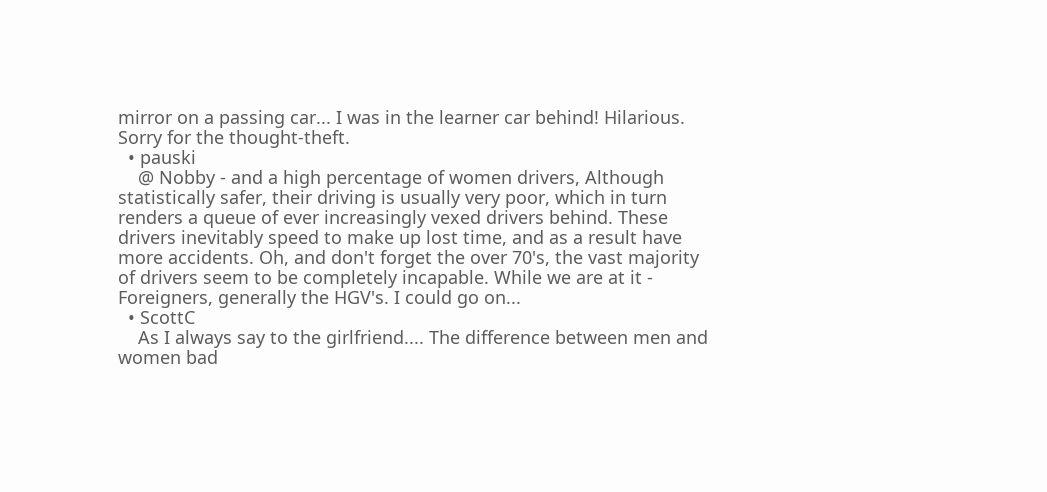mirror on a passing car... I was in the learner car behind! Hilarious. Sorry for the thought-theft.
  • pauski
    @ Nobby - and a high percentage of women drivers, Although statistically safer, their driving is usually very poor, which in turn renders a queue of ever increasingly vexed drivers behind. These drivers inevitably speed to make up lost time, and as a result have more accidents. Oh, and don't forget the over 70's, the vast majority of drivers seem to be completely incapable. While we are at it - Foreigners, generally the HGV's. I could go on...
  • ScottC
    As I always say to the girlfriend.... The difference between men and women bad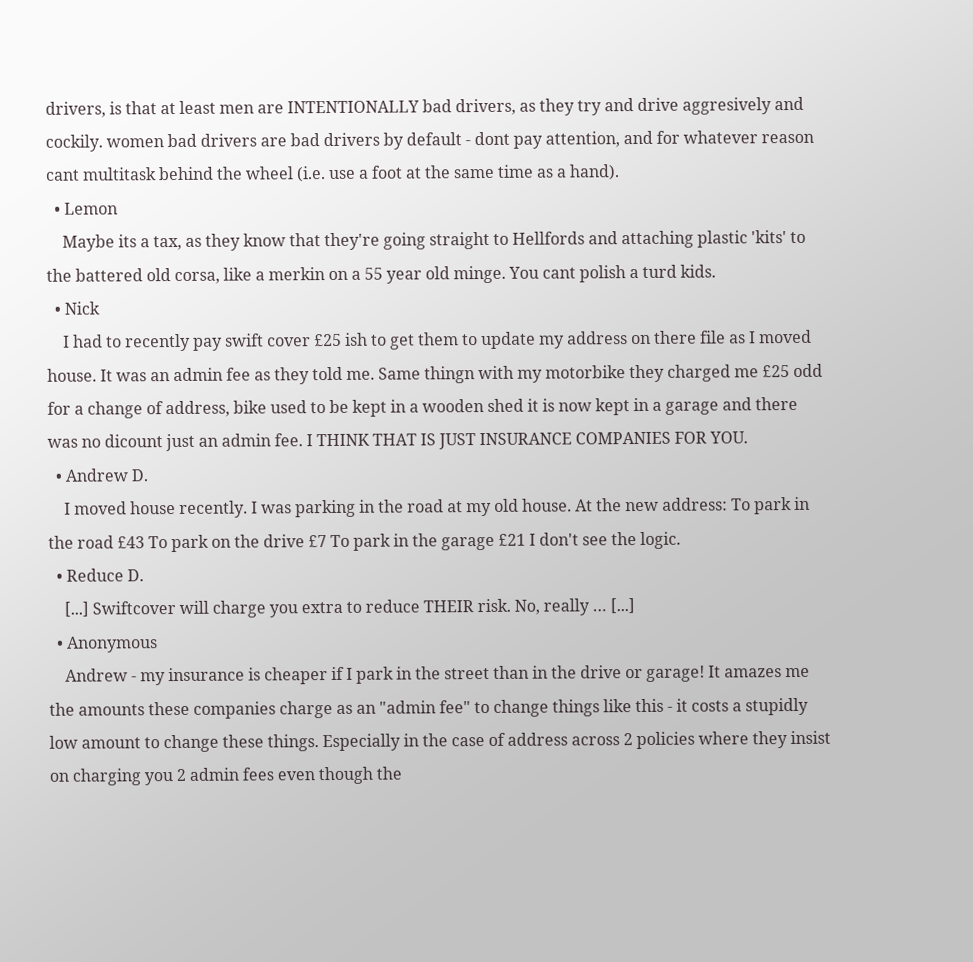drivers, is that at least men are INTENTIONALLY bad drivers, as they try and drive aggresively and cockily. women bad drivers are bad drivers by default - dont pay attention, and for whatever reason cant multitask behind the wheel (i.e. use a foot at the same time as a hand).
  • Lemon
    Maybe its a tax, as they know that they're going straight to Hellfords and attaching plastic 'kits' to the battered old corsa, like a merkin on a 55 year old minge. You cant polish a turd kids.
  • Nick
    I had to recently pay swift cover £25 ish to get them to update my address on there file as I moved house. It was an admin fee as they told me. Same thingn with my motorbike they charged me £25 odd for a change of address, bike used to be kept in a wooden shed it is now kept in a garage and there was no dicount just an admin fee. I THINK THAT IS JUST INSURANCE COMPANIES FOR YOU.
  • Andrew D.
    I moved house recently. I was parking in the road at my old house. At the new address: To park in the road £43 To park on the drive £7 To park in the garage £21 I don't see the logic.
  • Reduce D.
    [...] Swiftcover will charge you extra to reduce THEIR risk. No, really … [...]
  • Anonymous
    Andrew - my insurance is cheaper if I park in the street than in the drive or garage! It amazes me the amounts these companies charge as an "admin fee" to change things like this - it costs a stupidly low amount to change these things. Especially in the case of address across 2 policies where they insist on charging you 2 admin fees even though the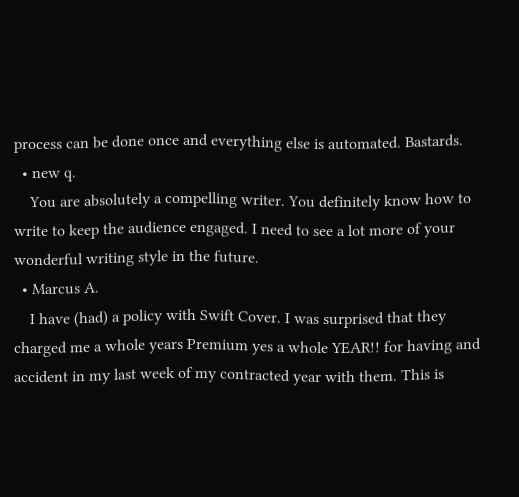process can be done once and everything else is automated. Bastards.
  • new q.
    You are absolutely a compelling writer. You definitely know how to write to keep the audience engaged. I need to see a lot more of your wonderful writing style in the future.
  • Marcus A.
    I have (had) a policy with Swift Cover. I was surprised that they charged me a whole years Premium yes a whole YEAR!! for having and accident in my last week of my contracted year with them. This is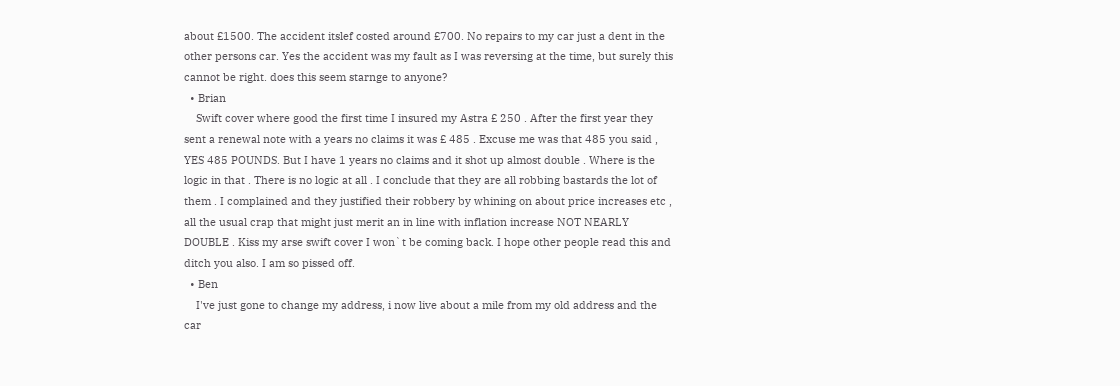about £1500. The accident itslef costed around £700. No repairs to my car just a dent in the other persons car. Yes the accident was my fault as I was reversing at the time, but surely this cannot be right. does this seem starnge to anyone?
  • Brian
    Swift cover where good the first time I insured my Astra £ 250 . After the first year they sent a renewal note with a years no claims it was £ 485 . Excuse me was that 485 you said , YES 485 POUNDS. But I have 1 years no claims and it shot up almost double . Where is the logic in that . There is no logic at all . I conclude that they are all robbing bastards the lot of them . I complained and they justified their robbery by whining on about price increases etc , all the usual crap that might just merit an in line with inflation increase NOT NEARLY DOUBLE . Kiss my arse swift cover I won`t be coming back. I hope other people read this and ditch you also. I am so pissed off.
  • Ben
    I've just gone to change my address, i now live about a mile from my old address and the car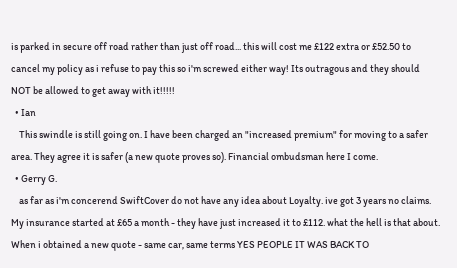is parked in secure off road rather than just off road... this will cost me £122 extra or £52.50 to cancel my policy as i refuse to pay this so i'm screwed either way! Its outragous and they should NOT be allowed to get away with it!!!!!
  • Ian
    This swindle is still going on. I have been charged an "increased premium" for moving to a safer area. They agree it is safer (a new quote proves so). Financial ombudsman here I come.
  • Gerry G.
    as far as i'm concerend SwiftCover do not have any idea about Loyalty. ive got 3 years no claims. My insurance started at £65 a month - they have just increased it to £112. what the hell is that about. When i obtained a new quote - same car, same terms YES PEOPLE IT WAS BACK TO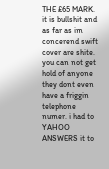THE £65 MARK. it is bullshit and as far as im concerend swift cover are shite. you can not get hold of anyone they dont even have a friggin telephone numer. i had to YAHOO ANSWERS it to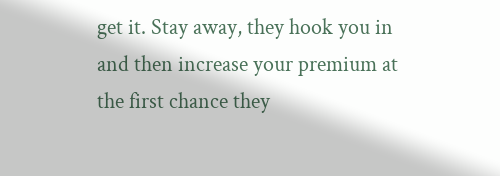get it. Stay away, they hook you in and then increase your premium at the first chance they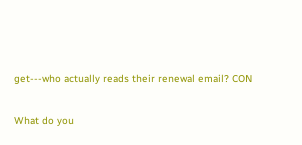get---who actually reads their renewal email? CON

What do you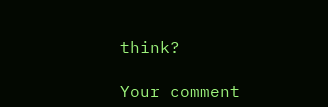think?

Your comment